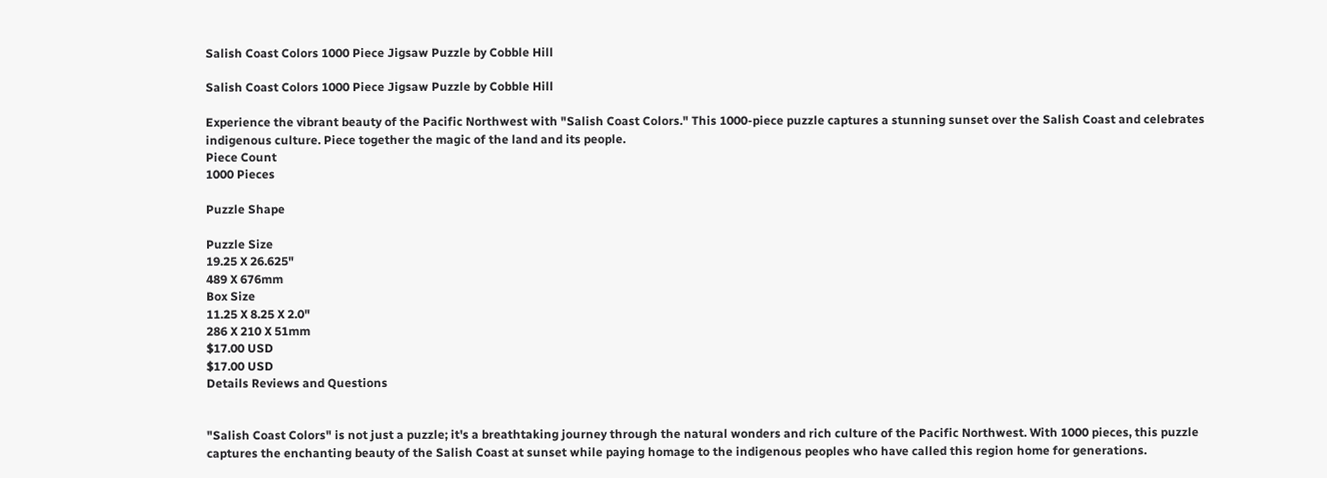Salish Coast Colors 1000 Piece Jigsaw Puzzle by Cobble Hill

Salish Coast Colors 1000 Piece Jigsaw Puzzle by Cobble Hill

Experience the vibrant beauty of the Pacific Northwest with "Salish Coast Colors." This 1000-piece puzzle captures a stunning sunset over the Salish Coast and celebrates indigenous culture. Piece together the magic of the land and its people.
Piece Count
1000 Pieces

Puzzle Shape

Puzzle Size
19.25 X 26.625"
489 X 676mm
Box Size
11.25 X 8.25 X 2.0"
286 X 210 X 51mm
$17.00 USD
$17.00 USD
Details Reviews and Questions


"Salish Coast Colors" is not just a puzzle; it's a breathtaking journey through the natural wonders and rich culture of the Pacific Northwest. With 1000 pieces, this puzzle captures the enchanting beauty of the Salish Coast at sunset while paying homage to the indigenous peoples who have called this region home for generations.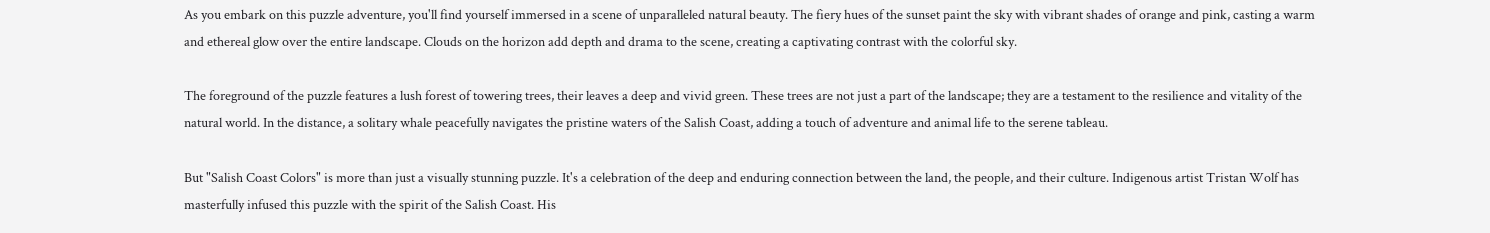As you embark on this puzzle adventure, you'll find yourself immersed in a scene of unparalleled natural beauty. The fiery hues of the sunset paint the sky with vibrant shades of orange and pink, casting a warm and ethereal glow over the entire landscape. Clouds on the horizon add depth and drama to the scene, creating a captivating contrast with the colorful sky.

The foreground of the puzzle features a lush forest of towering trees, their leaves a deep and vivid green. These trees are not just a part of the landscape; they are a testament to the resilience and vitality of the natural world. In the distance, a solitary whale peacefully navigates the pristine waters of the Salish Coast, adding a touch of adventure and animal life to the serene tableau.

But "Salish Coast Colors" is more than just a visually stunning puzzle. It's a celebration of the deep and enduring connection between the land, the people, and their culture. Indigenous artist Tristan Wolf has masterfully infused this puzzle with the spirit of the Salish Coast. His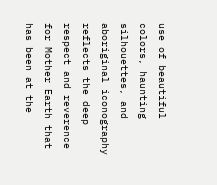use of beautiful colors, haunting silhouettes, and aboriginal iconography reflects the deep respect and reverence for Mother Earth that has been at the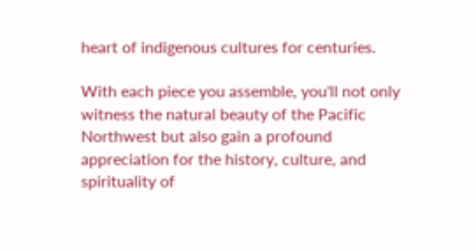heart of indigenous cultures for centuries.

With each piece you assemble, you'll not only witness the natural beauty of the Pacific Northwest but also gain a profound appreciation for the history, culture, and spirituality of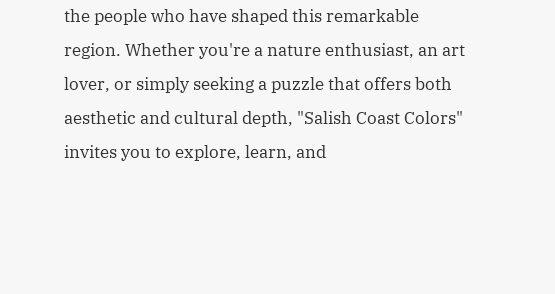the people who have shaped this remarkable region. Whether you're a nature enthusiast, an art lover, or simply seeking a puzzle that offers both aesthetic and cultural depth, "Salish Coast Colors" invites you to explore, learn, and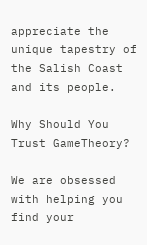appreciate the unique tapestry of the Salish Coast and its people.

Why Should You Trust GameTheory?

We are obsessed with helping you find your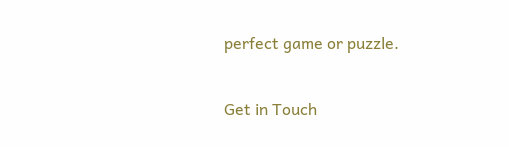perfect game or puzzle.

Get in Touch